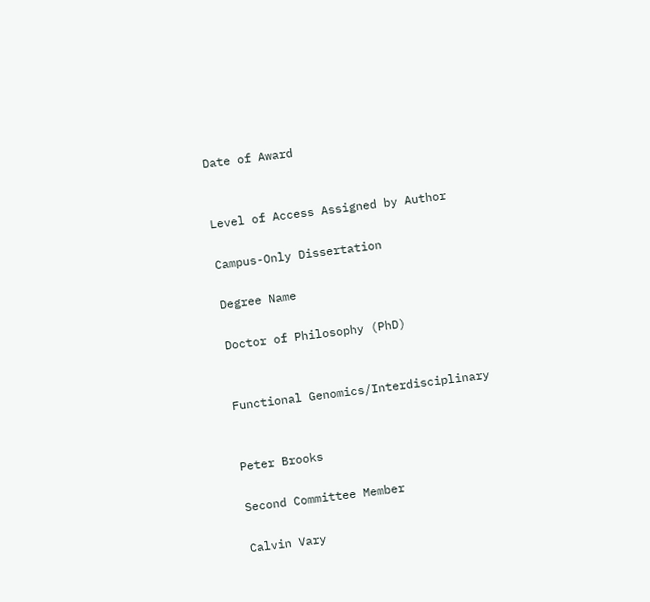Date of Award


Level of Access Assigned by Author

Campus-Only Dissertation

Degree Name

Doctor of Philosophy (PhD)


Functional Genomics/Interdisciplinary


Peter Brooks

Second Committee Member

Calvin Vary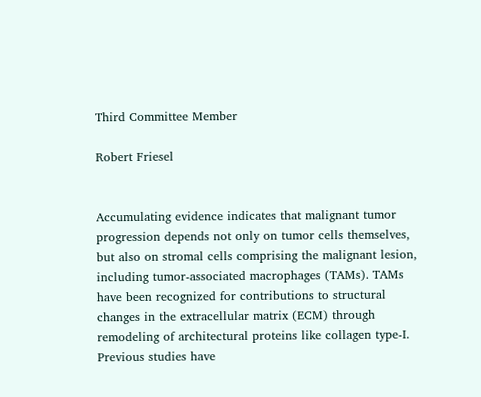Third Committee Member

Robert Friesel


Accumulating evidence indicates that malignant tumor progression depends not only on tumor cells themselves, but also on stromal cells comprising the malignant lesion, including tumor-associated macrophages (TAMs). TAMs have been recognized for contributions to structural changes in the extracellular matrix (ECM) through remodeling of architectural proteins like collagen type-I. Previous studies have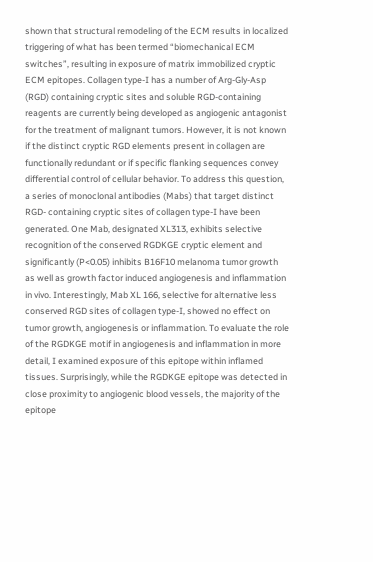shown that structural remodeling of the ECM results in localized triggering of what has been termed “biomechanical ECM switches”, resulting in exposure of matrix immobilized cryptic ECM epitopes. Collagen type-I has a number of Arg-Gly-Asp (RGD) containing cryptic sites and soluble RGD-containing reagents are currently being developed as angiogenic antagonist for the treatment of malignant tumors. However, it is not known if the distinct cryptic RGD elements present in collagen are functionally redundant or if specific flanking sequences convey differential control of cellular behavior. To address this question, a series of monoclonal antibodies (Mabs) that target distinct RGD- containing cryptic sites of collagen type-I have been generated. One Mab, designated XL313, exhibits selective recognition of the conserved RGDKGE cryptic element and significantly (P<0.05) inhibits B16F10 melanoma tumor growth as well as growth factor induced angiogenesis and inflammation in vivo. Interestingly, Mab XL 166, selective for alternative less conserved RGD sites of collagen type-I, showed no effect on tumor growth, angiogenesis or inflammation. To evaluate the role of the RGDKGE motif in angiogenesis and inflammation in more detail, I examined exposure of this epitope within inflamed tissues. Surprisingly, while the RGDKGE epitope was detected in close proximity to angiogenic blood vessels, the majority of the epitope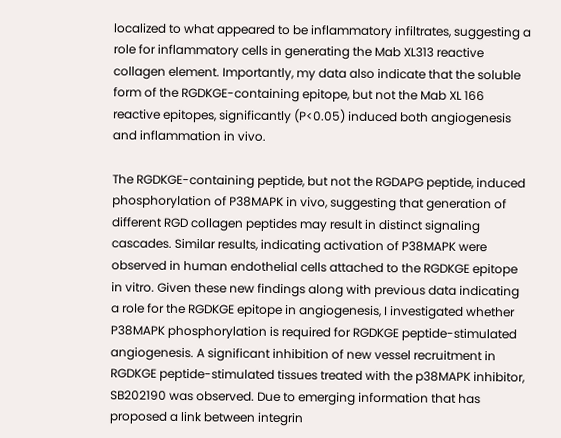localized to what appeared to be inflammatory infiltrates, suggesting a role for inflammatory cells in generating the Mab XL313 reactive collagen element. Importantly, my data also indicate that the soluble form of the RGDKGE-containing epitope, but not the Mab XL 166 reactive epitopes, significantly (P<0.05) induced both angiogenesis and inflammation in vivo.

The RGDKGE-containing peptide, but not the RGDAPG peptide, induced phosphorylation of P38MAPK in vivo, suggesting that generation of different RGD collagen peptides may result in distinct signaling cascades. Similar results, indicating activation of P38MAPK were observed in human endothelial cells attached to the RGDKGE epitope in vitro. Given these new findings along with previous data indicating a role for the RGDKGE epitope in angiogenesis, I investigated whether P38MAPK phosphorylation is required for RGDKGE peptide-stimulated angiogenesis. A significant inhibition of new vessel recruitment in RGDKGE peptide-stimulated tissues treated with the p38MAPK inhibitor, SB202190 was observed. Due to emerging information that has proposed a link between integrin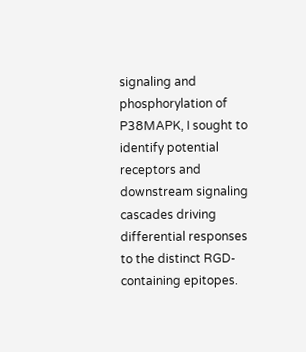signaling and phosphorylation of P38MAPK, I sought to identify potential receptors and downstream signaling cascades driving differential responses to the distinct RGD-containing epitopes.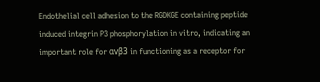Endothelial cell adhesion to the RGDKGE containing peptide induced integrin P3 phosphorylation in vitro, indicating an important role for αvβ3 in functioning as a receptor for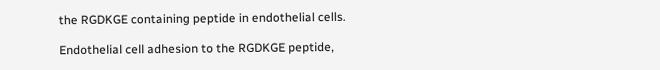the RGDKGE containing peptide in endothelial cells.

Endothelial cell adhesion to the RGDKGE peptide,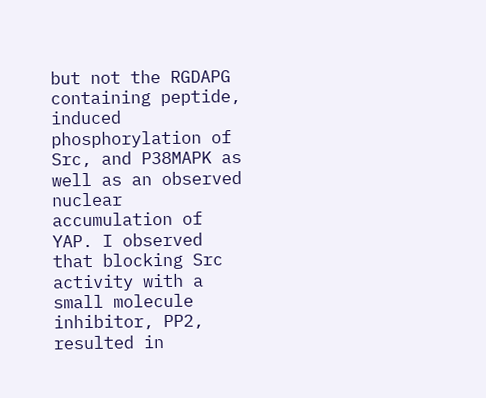but not the RGDAPG containing peptide, induced phosphorylation of Src, and P38MAPK as well as an observed nuclear accumulation of YAP. I observed that blocking Src activity with a small molecule inhibitor, PP2, resulted in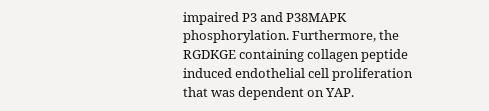impaired P3 and P38MAPK phosphorylation. Furthermore, the RGDKGE containing collagen peptide induced endothelial cell proliferation that was dependent on YAP.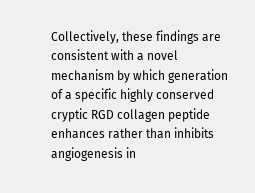Collectively, these findings are consistent with a novel mechanism by which generation of a specific highly conserved cryptic RGD collagen peptide enhances rather than inhibits angiogenesis in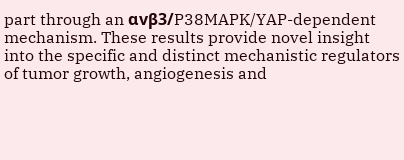part through an αvβ3/P38MAPK/YAP-dependent mechanism. These results provide novel insight into the specific and distinct mechanistic regulators of tumor growth, angiogenesis and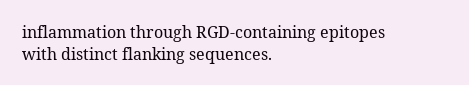inflammation through RGD-containing epitopes with distinct flanking sequences.